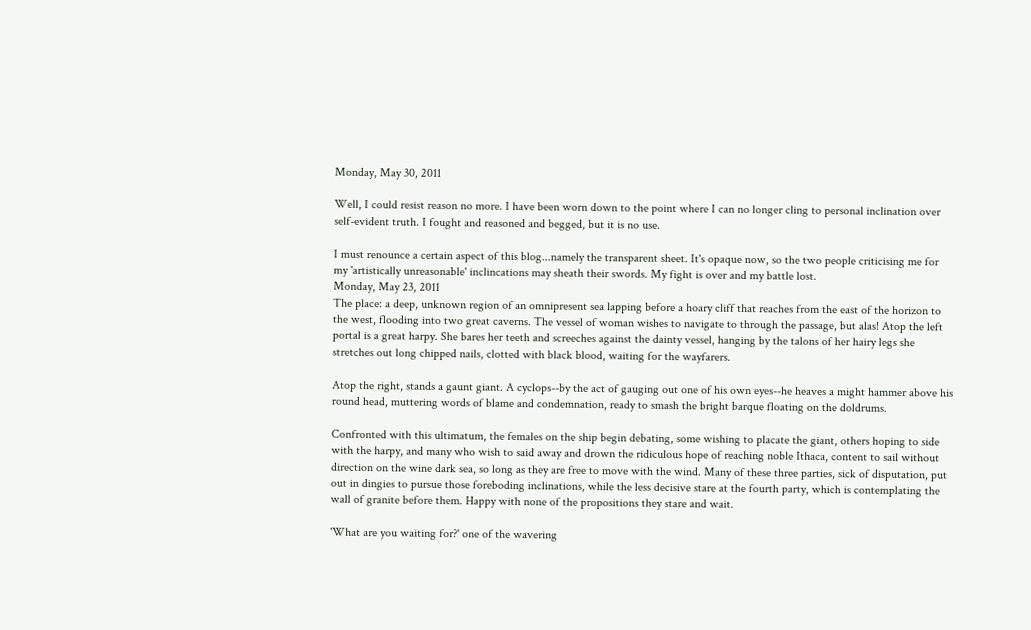Monday, May 30, 2011

Well, I could resist reason no more. I have been worn down to the point where I can no longer cling to personal inclination over self-evident truth. I fought and reasoned and begged, but it is no use.

I must renounce a certain aspect of this blog...namely the transparent sheet. It's opaque now, so the two people criticising me for my 'artistically unreasonable' inclincations may sheath their swords. My fight is over and my battle lost.
Monday, May 23, 2011
The place: a deep, unknown region of an omnipresent sea lapping before a hoary cliff that reaches from the east of the horizon to the west, flooding into two great caverns. The vessel of woman wishes to navigate to through the passage, but alas! Atop the left portal is a great harpy. She bares her teeth and screeches against the dainty vessel, hanging by the talons of her hairy legs she stretches out long chipped nails, clotted with black blood, waiting for the wayfarers.

Atop the right, stands a gaunt giant. A cyclops--by the act of gauging out one of his own eyes--he heaves a might hammer above his round head, muttering words of blame and condemnation, ready to smash the bright barque floating on the doldrums.

Confronted with this ultimatum, the females on the ship begin debating, some wishing to placate the giant, others hoping to side with the harpy, and many who wish to said away and drown the ridiculous hope of reaching noble Ithaca, content to sail without direction on the wine dark sea, so long as they are free to move with the wind. Many of these three parties, sick of disputation, put out in dingies to pursue those foreboding inclinations, while the less decisive stare at the fourth party, which is contemplating the wall of granite before them. Happy with none of the propositions they stare and wait.

'What are you waiting for?' one of the wavering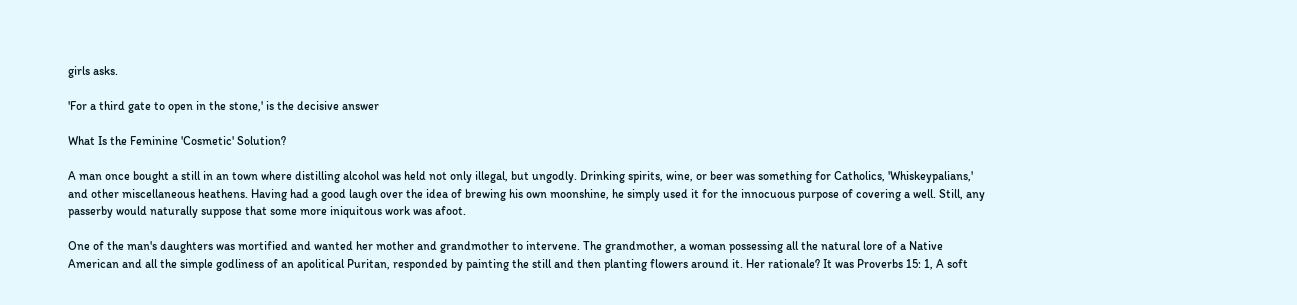girls asks.

'For a third gate to open in the stone,' is the decisive answer

What Is the Feminine 'Cosmetic' Solution?

A man once bought a still in an town where distilling alcohol was held not only illegal, but ungodly. Drinking spirits, wine, or beer was something for Catholics, 'Whiskeypalians,' and other miscellaneous heathens. Having had a good laugh over the idea of brewing his own moonshine, he simply used it for the innocuous purpose of covering a well. Still, any passerby would naturally suppose that some more iniquitous work was afoot.

One of the man's daughters was mortified and wanted her mother and grandmother to intervene. The grandmother, a woman possessing all the natural lore of a Native American and all the simple godliness of an apolitical Puritan, responded by painting the still and then planting flowers around it. Her rationale? It was Proverbs 15: 1, A soft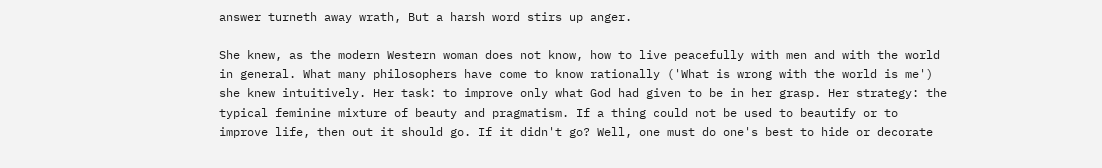answer turneth away wrath, But a harsh word stirs up anger.

She knew, as the modern Western woman does not know, how to live peacefully with men and with the world in general. What many philosophers have come to know rationally ('What is wrong with the world is me') she knew intuitively. Her task: to improve only what God had given to be in her grasp. Her strategy: the typical feminine mixture of beauty and pragmatism. If a thing could not be used to beautify or to improve life, then out it should go. If it didn't go? Well, one must do one's best to hide or decorate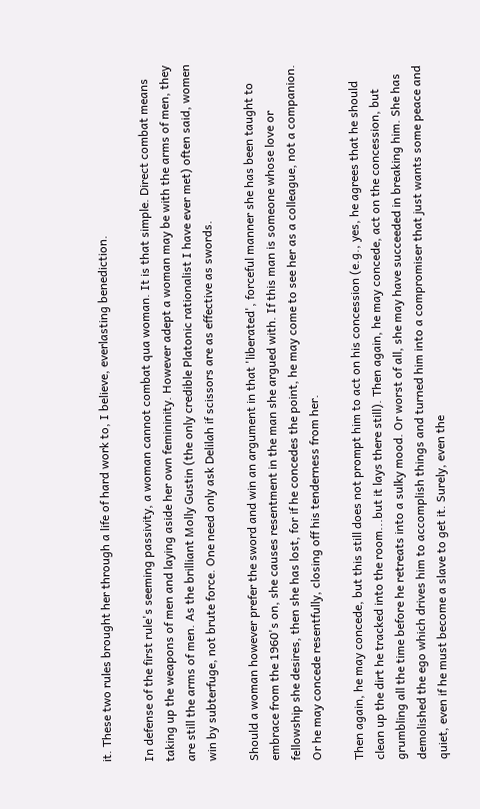it. These two rules brought her through a life of hard work to, I believe, everlasting benediction.

In defense of the first rule's seeming passivity, a woman cannot combat qua woman. It is that simple. Direct combat means taking up the weapons of men and laying aside her own femininity. However adept a woman may be with the arms of men, they are still the arms of men. As the brilliant Molly Gustin (the only credible Platonic rationalist I have ever met) often said, women win by subterfuge, not brute force. One need only ask Delilah if scissors are as effective as swords.

Should a woman however prefer the sword and win an argument in that 'liberated', forceful manner she has been taught to embrace from the 1960's on, she causes resentment in the man she argued with. If this man is someone whose love or fellowship she desires, then she has lost, for if he concedes the point, he may come to see her as a colleague, not a companion. Or he may concede resentfully, closing off his tenderness from her.

Then again, he may concede, but this still does not prompt him to act on his concession (e.g., yes, he agrees that he should clean up the dirt he tracked into the room...but it lays there still). Then again, he may concede, act on the concession, but grumbling all the time before he retreats into a sulky mood. Or worst of all, she may have succeeded in breaking him. She has demolished the ego which drives him to accomplish things and turned him into a compromiser that just wants some peace and quiet, even if he must become a slave to get it. Surely, even the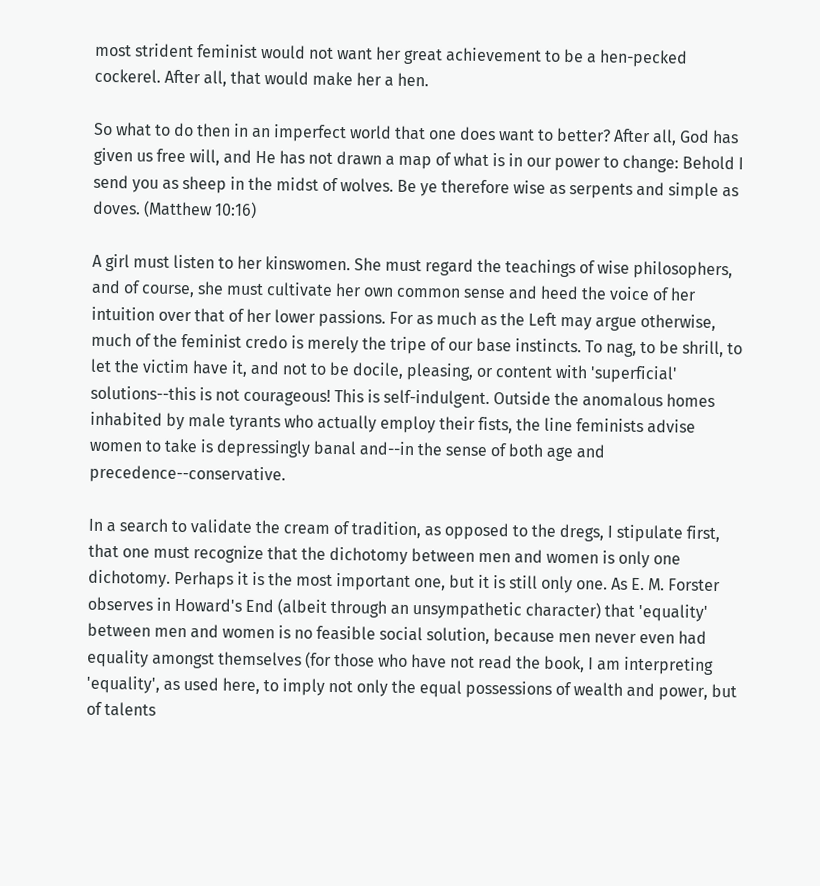most strident feminist would not want her great achievement to be a hen-pecked cockerel. After all, that would make her a hen.

So what to do then in an imperfect world that one does want to better? After all, God has given us free will, and He has not drawn a map of what is in our power to change: Behold I send you as sheep in the midst of wolves. Be ye therefore wise as serpents and simple as doves. (Matthew 10:16)

A girl must listen to her kinswomen. She must regard the teachings of wise philosophers, and of course, she must cultivate her own common sense and heed the voice of her intuition over that of her lower passions. For as much as the Left may argue otherwise, much of the feminist credo is merely the tripe of our base instincts. To nag, to be shrill, to let the victim have it, and not to be docile, pleasing, or content with 'superficial' solutions--this is not courageous! This is self-indulgent. Outside the anomalous homes inhabited by male tyrants who actually employ their fists, the line feminists advise women to take is depressingly banal and--in the sense of both age and precedence--conservative.

In a search to validate the cream of tradition, as opposed to the dregs, I stipulate first, that one must recognize that the dichotomy between men and women is only one dichotomy. Perhaps it is the most important one, but it is still only one. As E. M. Forster observes in Howard's End (albeit through an unsympathetic character) that 'equality' between men and women is no feasible social solution, because men never even had equality amongst themselves (for those who have not read the book, I am interpreting 'equality', as used here, to imply not only the equal possessions of wealth and power, but of talents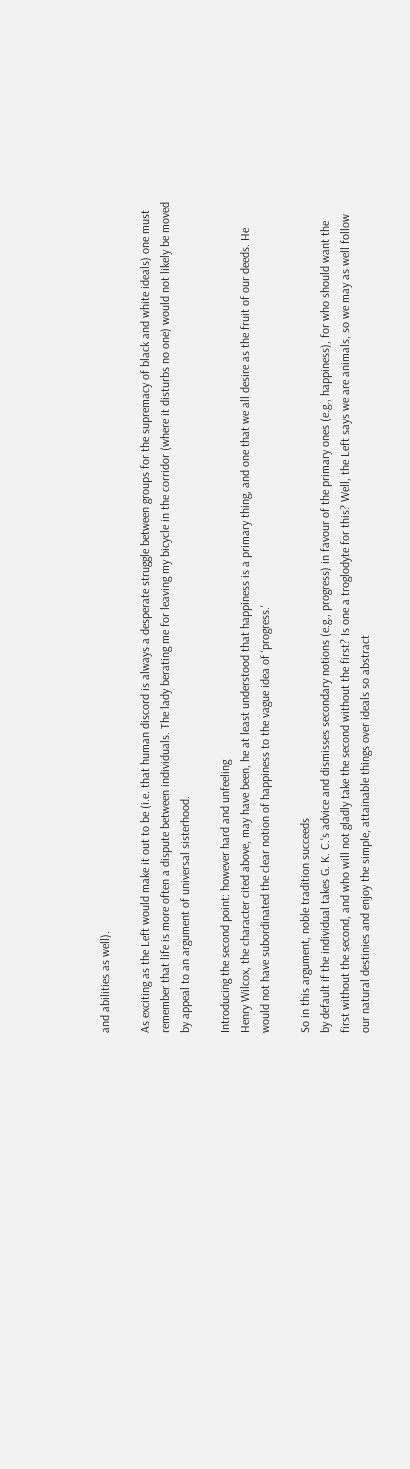and abilities as well).

As exciting as the Left would make it out to be (i.e. that human discord is always a desperate struggle between groups for the supremacy of black and white ideals) one must remember that life is more often a dispute between individuals. The lady berating me for leaving my bicycle in the corridor (where it disturbs no one) would not likely be moved by appeal to an argument of universal sisterhood.

Introducing the second point: however hard and unfeeling
Henry Wilcox, the character cited above, may have been, he at least understood that happiness is a primary thing, and one that we all desire as the fruit of our deeds. He would not have subordinated the clear notion of happiness to the vague idea of 'progress.'

So in this argument, noble tradition succeeds
by default if the individual takes G. K. C.'s advice and dismisses secondary notions (e.g., progress) in favour of the primary ones (e.g., happiness), for who should want the first without the second, and who will not gladly take the second without the first? Is one a troglodyte for this? Well, the Left says we are animals, so we may as well follow our natural destinies and enjoy the simple, attainable things over ideals so abstract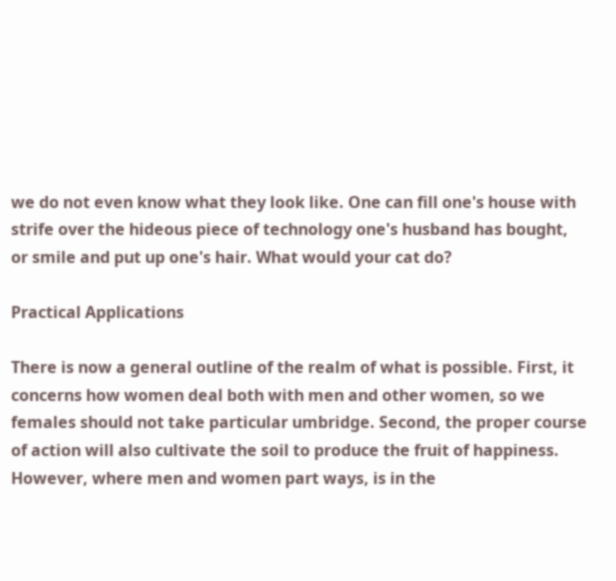we do not even know what they look like. One can fill one's house with strife over the hideous piece of technology one's husband has bought, or smile and put up one's hair. What would your cat do?

Practical Applications

There is now a general outline of the realm of what is possible. First, it concerns how women deal both with men and other women, so we females should not take particular umbridge. Second, the proper course of action will also cultivate the soil to produce the fruit of happiness. However, where men and women part ways, is in the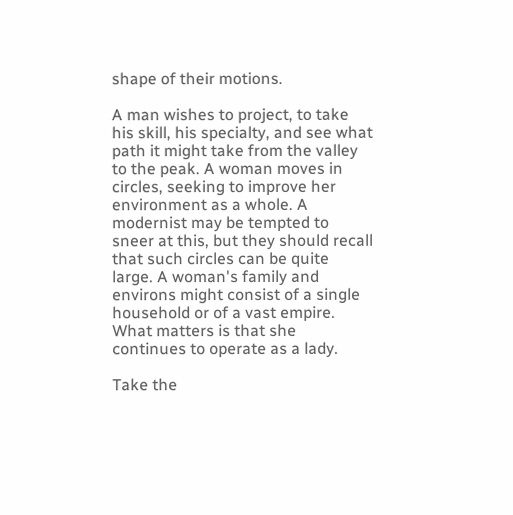shape of their motions.

A man wishes to project, to take his skill, his specialty, and see what path it might take from the valley to the peak. A woman moves in circles, seeking to improve her environment as a whole. A modernist may be tempted to sneer at this, but they should recall that such circles can be quite large. A woman's family and environs might consist of a single household or of a vast empire. What matters is that she continues to operate as a lady.

Take the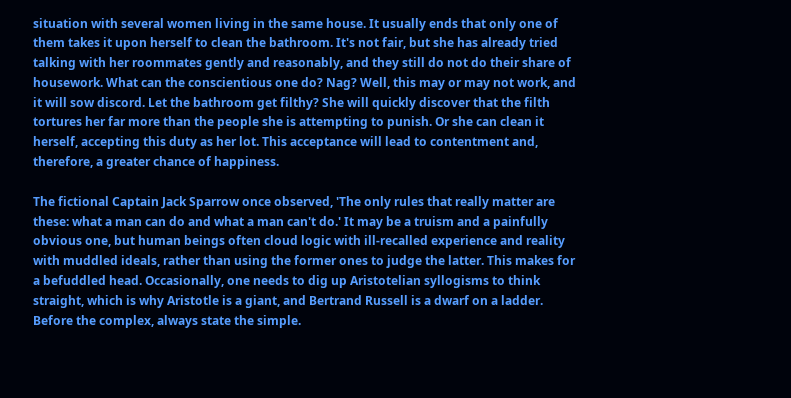situation with several women living in the same house. It usually ends that only one of them takes it upon herself to clean the bathroom. It's not fair, but she has already tried talking with her roommates gently and reasonably, and they still do not do their share of housework. What can the conscientious one do? Nag? Well, this may or may not work, and it will sow discord. Let the bathroom get filthy? She will quickly discover that the filth tortures her far more than the people she is attempting to punish. Or she can clean it herself, accepting this duty as her lot. This acceptance will lead to contentment and, therefore, a greater chance of happiness.

The fictional Captain Jack Sparrow once observed, 'The only rules that really matter are these: what a man can do and what a man can't do.' It may be a truism and a painfully obvious one, but human beings often cloud logic with ill-recalled experience and reality with muddled ideals, rather than using the former ones to judge the latter. This makes for a befuddled head. Occasionally, one needs to dig up Aristotelian syllogisms to think straight, which is why Aristotle is a giant, and Bertrand Russell is a dwarf on a ladder. Before the complex, always state the simple.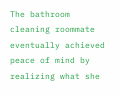The bathroom cleaning roommate eventually achieved peace of mind by realizing what she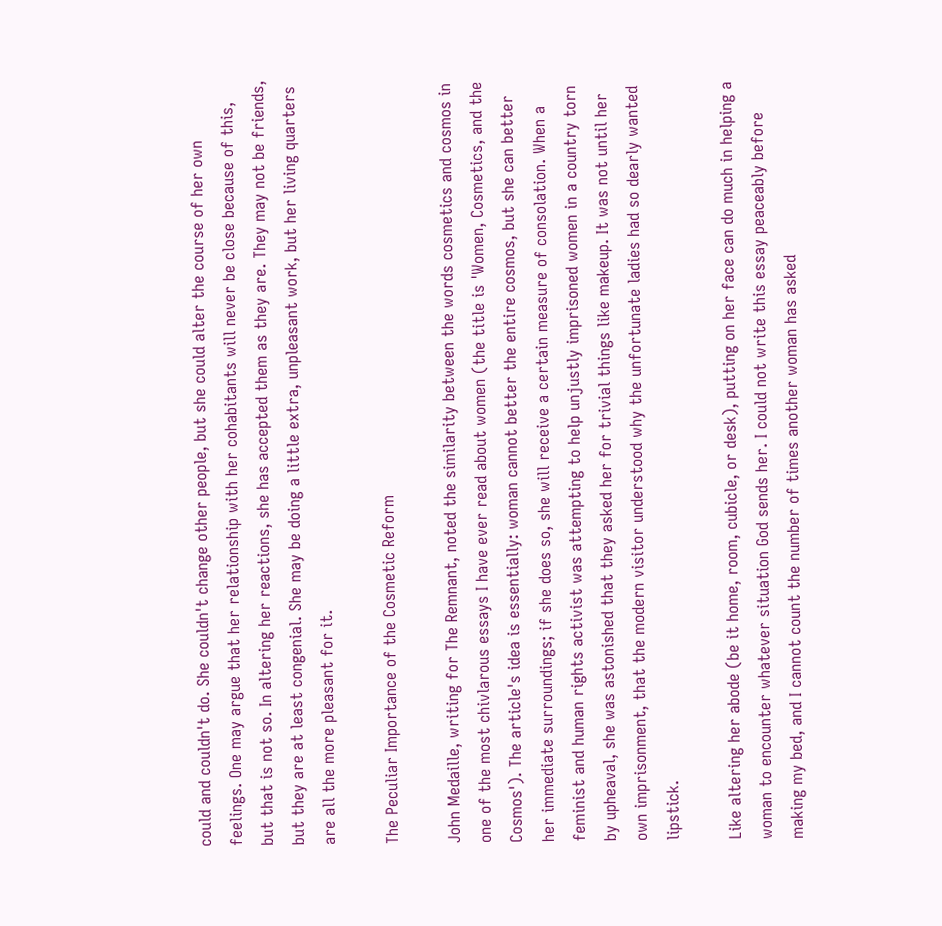could and couldn't do. She couldn't change other people, but she could alter the course of her own feelings. One may argue that her relationship with her cohabitants will never be close because of this, but that is not so. In altering her reactions, she has accepted them as they are. They may not be friends, but they are at least congenial. She may be doing a little extra, unpleasant work, but her living quarters are all the more pleasant for it.

The Peculiar Importance of the Cosmetic Reform

John Medaille, writing for The Remnant, noted the similarity between the words cosmetics and cosmos in one of the most chivlarous essays I have ever read about women (the title is 'Women, Cosmetics, and the Cosmos'). The article's idea is essentially: woman cannot better the entire cosmos, but she can better her immediate surroundings; if she does so, she will receive a certain measure of consolation. When a feminist and human rights activist was attempting to help unjustly imprisoned women in a country torn by upheaval, she was astonished that they asked her for trivial things like makeup. It was not until her own imprisonment, that the modern visitor understood why the unfortunate ladies had so dearly wanted lipstick.

Like altering her abode (be it home, room, cubicle, or desk), putting on her face can do much in helping a woman to encounter whatever situation God sends her. I could not write this essay peaceably before making my bed, and I cannot count the number of times another woman has asked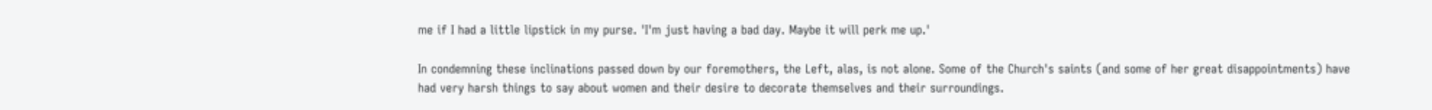me if I had a little lipstick in my purse. 'I'm just having a bad day. Maybe it will perk me up.'

In condemning these inclinations passed down by our foremothers, the Left, alas, is not alone. Some of the Church's saints (and some of her great disappointments) have had very harsh things to say about women and their desire to decorate themselves and their surroundings.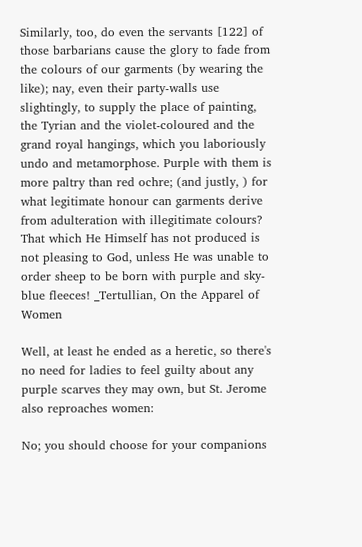Similarly, too, do even the servants [122] of those barbarians cause the glory to fade from the colours of our garments (by wearing the like); nay, even their party-walls use slightingly, to supply the place of painting, the Tyrian and the violet-coloured and the grand royal hangings, which you laboriously undo and metamorphose. Purple with them is more paltry than red ochre; (and justly, ) for what legitimate honour can garments derive from adulteration with illegitimate colours? That which He Himself has not produced is not pleasing to God, unless He was unable to order sheep to be born with purple and sky-blue fleeces! _Tertullian, On the Apparel of Women

Well, at least he ended as a heretic, so there's no need for ladies to feel guilty about any purple scarves they may own, but St. Jerome also reproaches women:

No; you should choose for your companions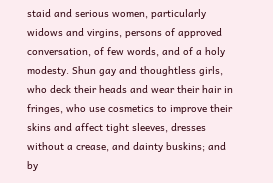staid and serious women, particularly widows and virgins, persons of approved conversation, of few words, and of a holy modesty. Shun gay and thoughtless girls, who deck their heads and wear their hair in fringes, who use cosmetics to improve their skins and affect tight sleeves, dresses without a crease, and dainty buskins; and by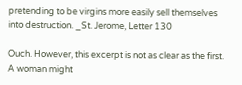pretending to be virgins more easily sell themselves into destruction. _St. Jerome, Letter 130

Ouch. However, this excerpt is not as clear as the first. A woman might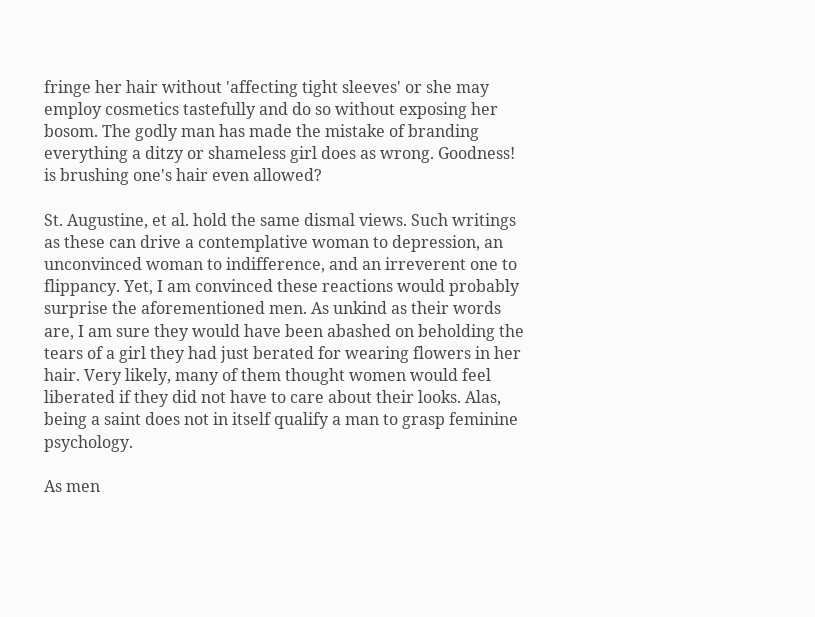fringe her hair without 'affecting tight sleeves' or she may employ cosmetics tastefully and do so without exposing her bosom. The godly man has made the mistake of branding everything a ditzy or shameless girl does as wrong. Goodness! is brushing one's hair even allowed?

St. Augustine, et al. hold the same dismal views. Such writings as these can drive a contemplative woman to depression, an unconvinced woman to indifference, and an irreverent one to flippancy. Yet, I am convinced these reactions would probably surprise the aforementioned men. As unkind as their words are, I am sure they would have been abashed on beholding the tears of a girl they had just berated for wearing flowers in her hair. Very likely, many of them thought women would feel liberated if they did not have to care about their looks. Alas, being a saint does not in itself qualify a man to grasp feminine psychology.

As men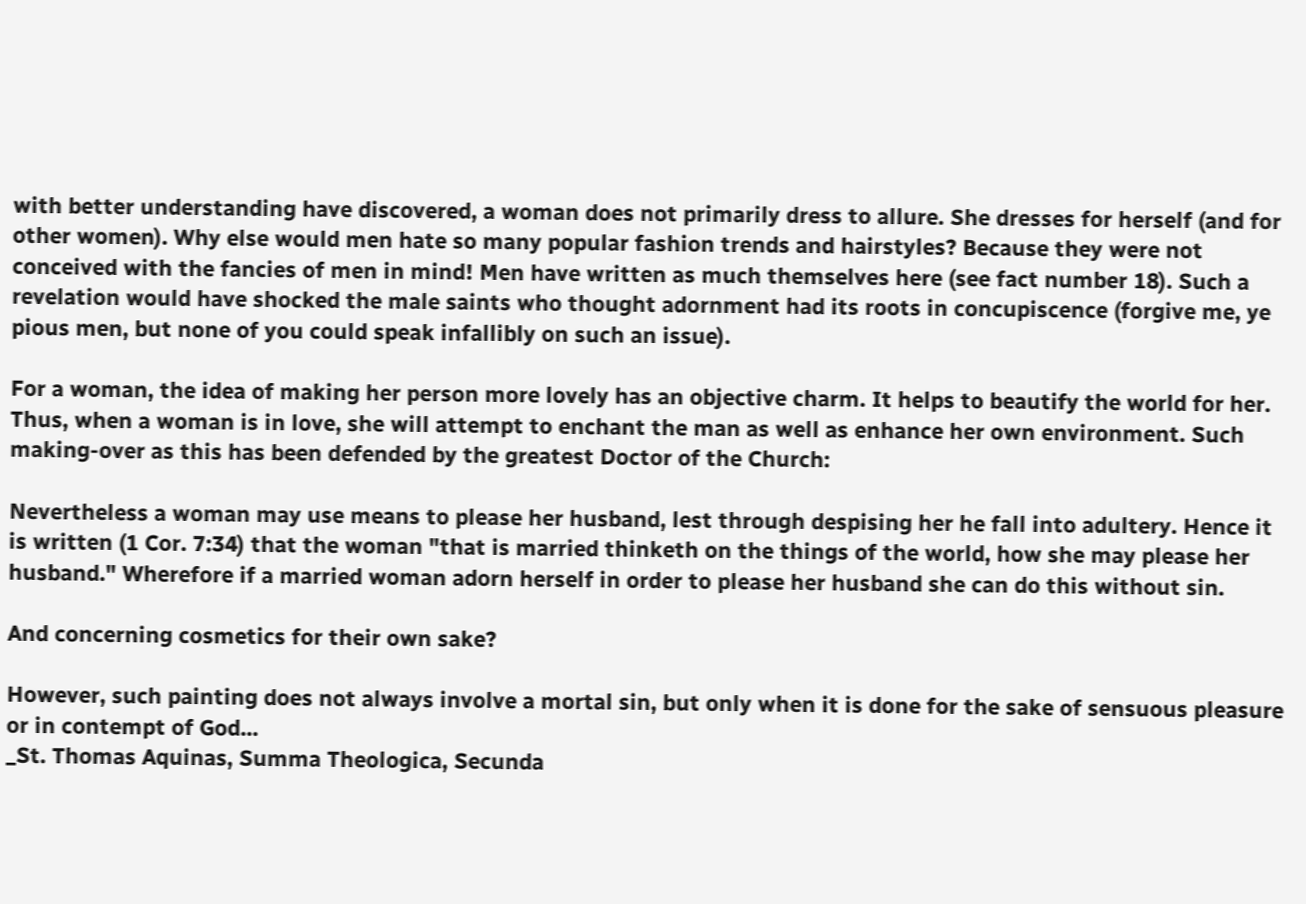with better understanding have discovered, a woman does not primarily dress to allure. She dresses for herself (and for other women). Why else would men hate so many popular fashion trends and hairstyles? Because they were not conceived with the fancies of men in mind! Men have written as much themselves here (see fact number 18). Such a revelation would have shocked the male saints who thought adornment had its roots in concupiscence (forgive me, ye pious men, but none of you could speak infallibly on such an issue).

For a woman, the idea of making her person more lovely has an objective charm. It helps to beautify the world for her. Thus, when a woman is in love, she will attempt to enchant the man as well as enhance her own environment. Such making-over as this has been defended by the greatest Doctor of the Church:

Nevertheless a woman may use means to please her husband, lest through despising her he fall into adultery. Hence it is written (1 Cor. 7:34) that the woman "that is married thinketh on the things of the world, how she may please her husband." Wherefore if a married woman adorn herself in order to please her husband she can do this without sin.

And concerning cosmetics for their own sake?

However, such painting does not always involve a mortal sin, but only when it is done for the sake of sensuous pleasure or in contempt of God...
_St. Thomas Aquinas, Summa Theologica, Secunda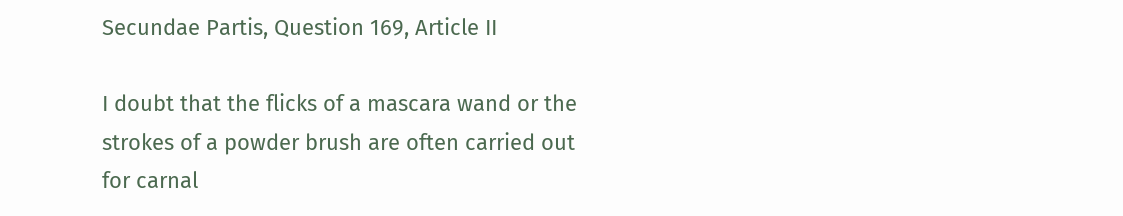Secundae Partis, Question 169, Article II

I doubt that the flicks of a mascara wand or the strokes of a powder brush are often carried out for carnal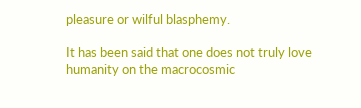pleasure or wilful blasphemy.

It has been said that one does not truly love humanity on the macrocosmic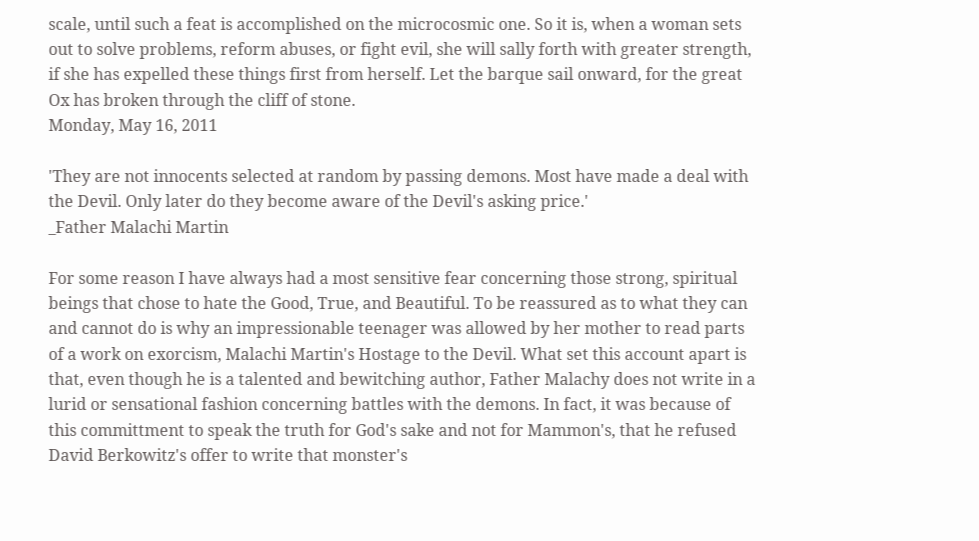scale, until such a feat is accomplished on the microcosmic one. So it is, when a woman sets out to solve problems, reform abuses, or fight evil, she will sally forth with greater strength, if she has expelled these things first from herself. Let the barque sail onward, for the great Ox has broken through the cliff of stone.
Monday, May 16, 2011

'They are not innocents selected at random by passing demons. Most have made a deal with the Devil. Only later do they become aware of the Devil's asking price.'
_Father Malachi Martin

For some reason I have always had a most sensitive fear concerning those strong, spiritual beings that chose to hate the Good, True, and Beautiful. To be reassured as to what they can and cannot do is why an impressionable teenager was allowed by her mother to read parts of a work on exorcism, Malachi Martin's Hostage to the Devil. What set this account apart is that, even though he is a talented and bewitching author, Father Malachy does not write in a lurid or sensational fashion concerning battles with the demons. In fact, it was because of this committment to speak the truth for God's sake and not for Mammon's, that he refused David Berkowitz's offer to write that monster's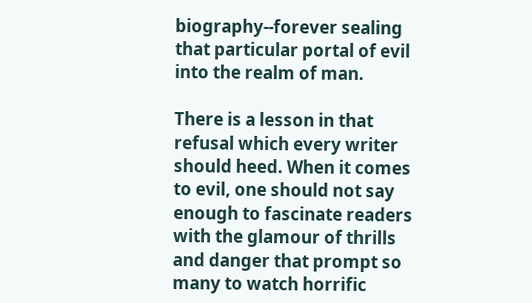biography--forever sealing that particular portal of evil into the realm of man.

There is a lesson in that refusal which every writer should heed. When it comes to evil, one should not say enough to fascinate readers with the glamour of thrills and danger that prompt so many to watch horrific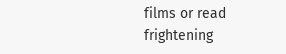films or read frightening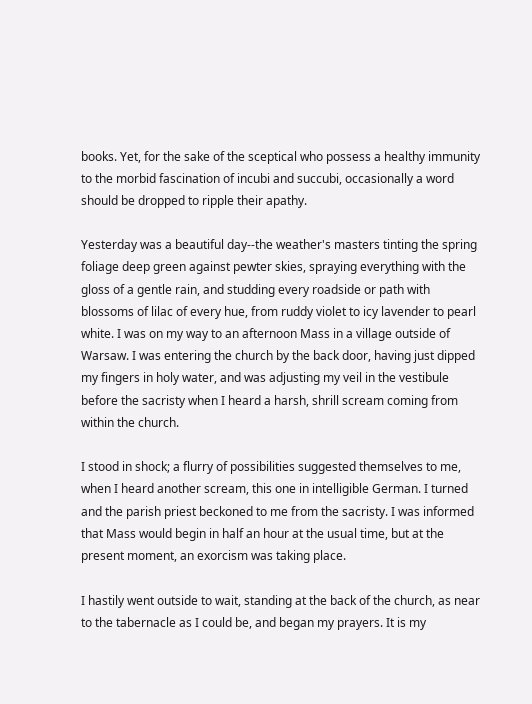books. Yet, for the sake of the sceptical who possess a healthy immunity to the morbid fascination of incubi and succubi, occasionally a word should be dropped to ripple their apathy.

Yesterday was a beautiful day--the weather's masters tinting the spring foliage deep green against pewter skies, spraying everything with the gloss of a gentle rain, and studding every roadside or path with blossoms of lilac of every hue, from ruddy violet to icy lavender to pearl white. I was on my way to an afternoon Mass in a village outside of Warsaw. I was entering the church by the back door, having just dipped my fingers in holy water, and was adjusting my veil in the vestibule before the sacristy when I heard a harsh, shrill scream coming from within the church.

I stood in shock; a flurry of possibilities suggested themselves to me, when I heard another scream, this one in intelligible German. I turned and the parish priest beckoned to me from the sacristy. I was informed that Mass would begin in half an hour at the usual time, but at the present moment, an exorcism was taking place.

I hastily went outside to wait, standing at the back of the church, as near to the tabernacle as I could be, and began my prayers. It is my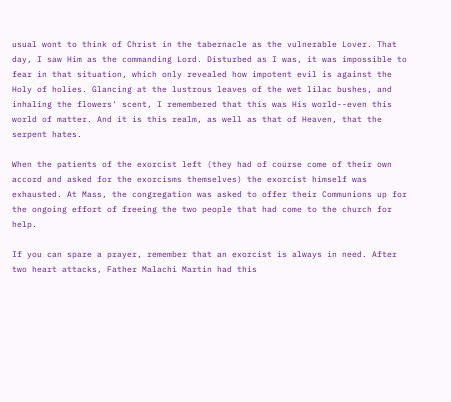usual wont to think of Christ in the tabernacle as the vulnerable Lover. That day, I saw Him as the commanding Lord. Disturbed as I was, it was impossible to fear in that situation, which only revealed how impotent evil is against the Holy of holies. Glancing at the lustrous leaves of the wet lilac bushes, and inhaling the flowers' scent, I remembered that this was His world--even this world of matter. And it is this realm, as well as that of Heaven, that the serpent hates.

When the patients of the exorcist left (they had of course come of their own accord and asked for the exorcisms themselves) the exorcist himself was exhausted. At Mass, the congregation was asked to offer their Communions up for the ongoing effort of freeing the two people that had come to the church for help.

If you can spare a prayer, remember that an exorcist is always in need. After two heart attacks, Father Malachi Martin had this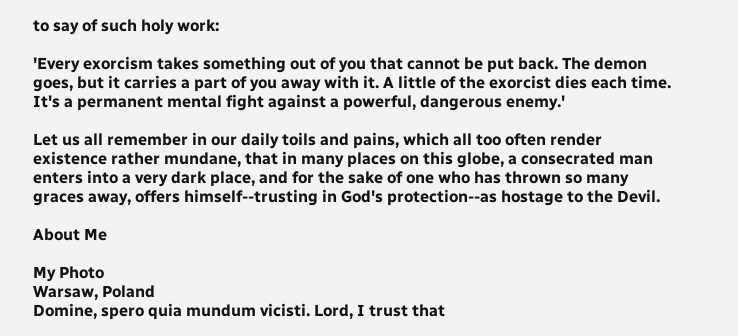to say of such holy work:

'Every exorcism takes something out of you that cannot be put back. The demon goes, but it carries a part of you away with it. A little of the exorcist dies each time. It's a permanent mental fight against a powerful, dangerous enemy.'

Let us all remember in our daily toils and pains, which all too often render existence rather mundane, that in many places on this globe, a consecrated man enters into a very dark place, and for the sake of one who has thrown so many graces away, offers himself--trusting in God's protection--as hostage to the Devil.

About Me

My Photo
Warsaw, Poland
Domine, spero quia mundum vicisti. Lord, I trust that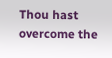Thou hast overcome the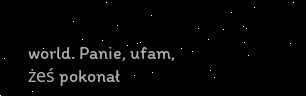world. Panie, ufam, żeś pokonał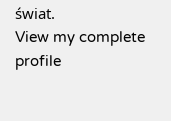świat.
View my complete profile